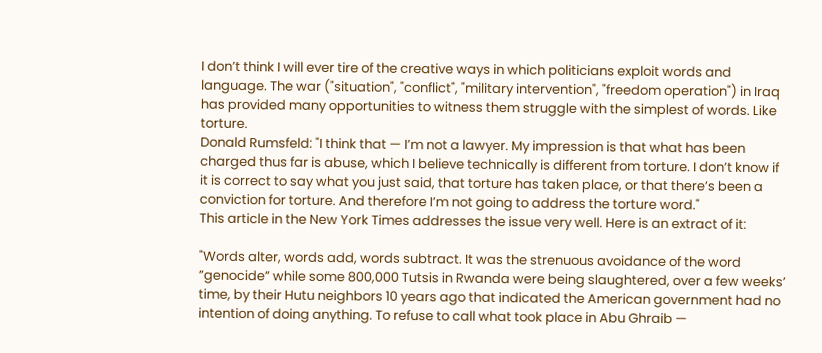I don’t think I will ever tire of the creative ways in which politicians exploit words and language. The war ("situation", "conflict", "military intervention", "freedom operation") in Iraq has provided many opportunities to witness them struggle with the simplest of words. Like torture.
Donald Rumsfeld: "I think that — I’m not a lawyer. My impression is that what has been charged thus far is abuse, which I believe technically is different from torture. I don’t know if it is correct to say what you just said, that torture has taken place, or that there’s been a conviction for torture. And therefore I’m not going to address the torture word."
This article in the New York Times addresses the issue very well. Here is an extract of it:

"Words alter, words add, words subtract. It was the strenuous avoidance of the word ”genocide” while some 800,000 Tutsis in Rwanda were being slaughtered, over a few weeks’ time, by their Hutu neighbors 10 years ago that indicated the American government had no intention of doing anything. To refuse to call what took place in Abu Ghraib —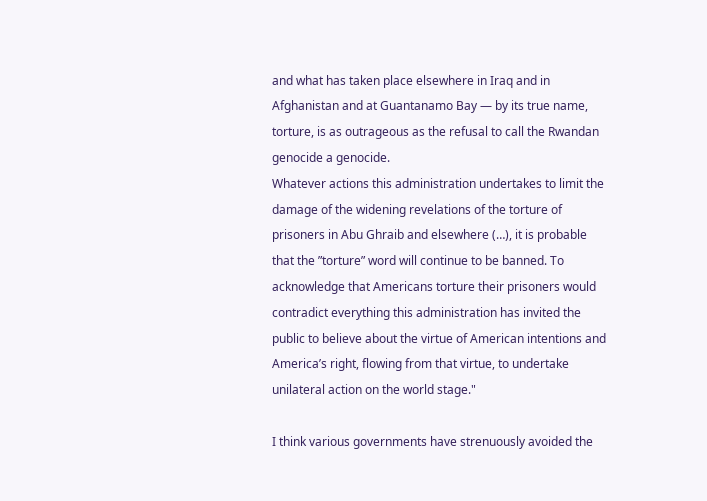and what has taken place elsewhere in Iraq and in Afghanistan and at Guantanamo Bay — by its true name, torture, is as outrageous as the refusal to call the Rwandan genocide a genocide.
Whatever actions this administration undertakes to limit the damage of the widening revelations of the torture of prisoners in Abu Ghraib and elsewhere (…), it is probable that the ”torture” word will continue to be banned. To acknowledge that Americans torture their prisoners would contradict everything this administration has invited the public to believe about the virtue of American intentions and America’s right, flowing from that virtue, to undertake unilateral action on the world stage."

I think various governments have strenuously avoided the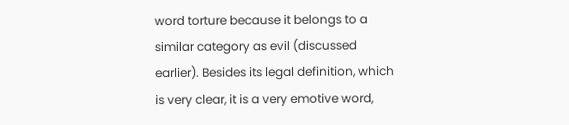word torture because it belongs to a similar category as evil (discussed earlier). Besides its legal definition, which is very clear, it is a very emotive word,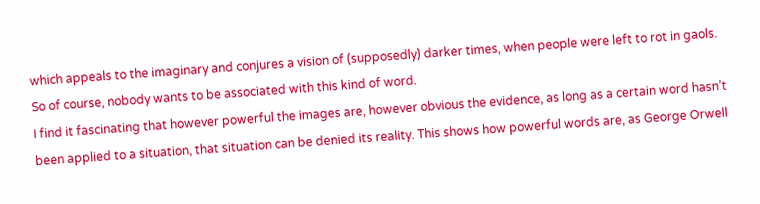which appeals to the imaginary and conjures a vision of (supposedly) darker times, when people were left to rot in gaols. So of course, nobody wants to be associated with this kind of word.
I find it fascinating that however powerful the images are, however obvious the evidence, as long as a certain word hasn’t been applied to a situation, that situation can be denied its reality. This shows how powerful words are, as George Orwell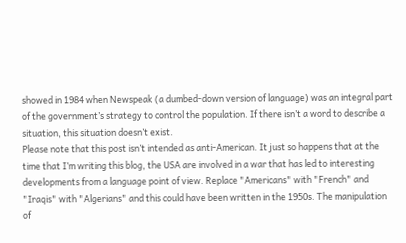showed in 1984 when Newspeak (a dumbed-down version of language) was an integral part of the government’s strategy to control the population. If there isn’t a word to describe a situation, this situation doesn’t exist.
Please note that this post isn’t intended as anti-American. It just so happens that at the time that I’m writing this blog, the USA are involved in a war that has led to interesting developments from a language point of view. Replace "Americans" with "French" and "Iraqis" with "Algerians" and this could have been written in the 1950s. The manipulation of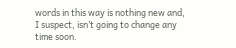words in this way is nothing new and, I suspect, isn’t going to change any time soon.